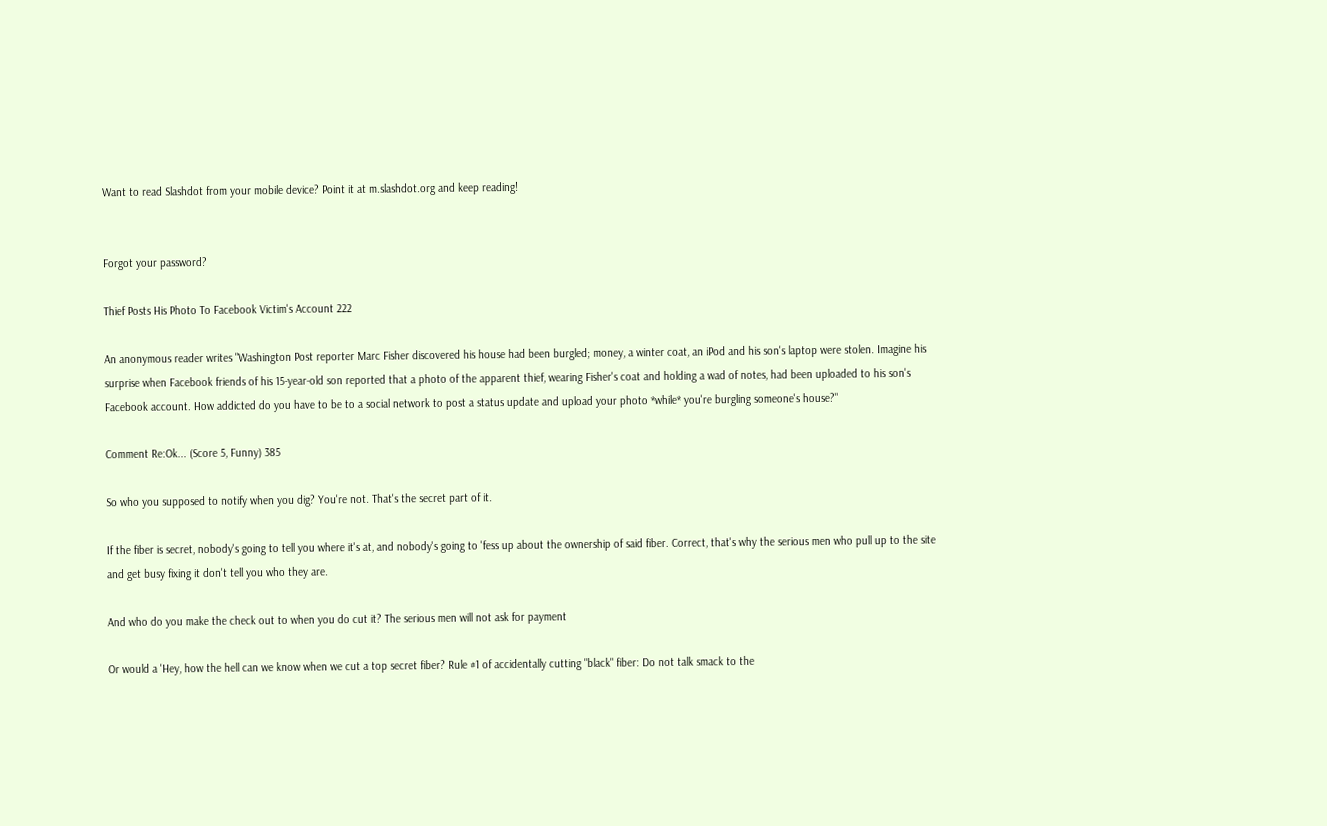Want to read Slashdot from your mobile device? Point it at m.slashdot.org and keep reading!


Forgot your password?

Thief Posts His Photo To Facebook Victim's Account 222

An anonymous reader writes "Washington Post reporter Marc Fisher discovered his house had been burgled; money, a winter coat, an iPod and his son's laptop were stolen. Imagine his surprise when Facebook friends of his 15-year-old son reported that a photo of the apparent thief, wearing Fisher's coat and holding a wad of notes, had been uploaded to his son's Facebook account. How addicted do you have to be to a social network to post a status update and upload your photo *while* you're burgling someone's house?"

Comment Re:Ok... (Score 5, Funny) 385

So who you supposed to notify when you dig? You're not. That's the secret part of it.

If the fiber is secret, nobody's going to tell you where it's at, and nobody's going to 'fess up about the ownership of said fiber. Correct, that's why the serious men who pull up to the site and get busy fixing it don't tell you who they are.

And who do you make the check out to when you do cut it? The serious men will not ask for payment

Or would a 'Hey, how the hell can we know when we cut a top secret fiber? Rule #1 of accidentally cutting "black" fiber: Do not talk smack to the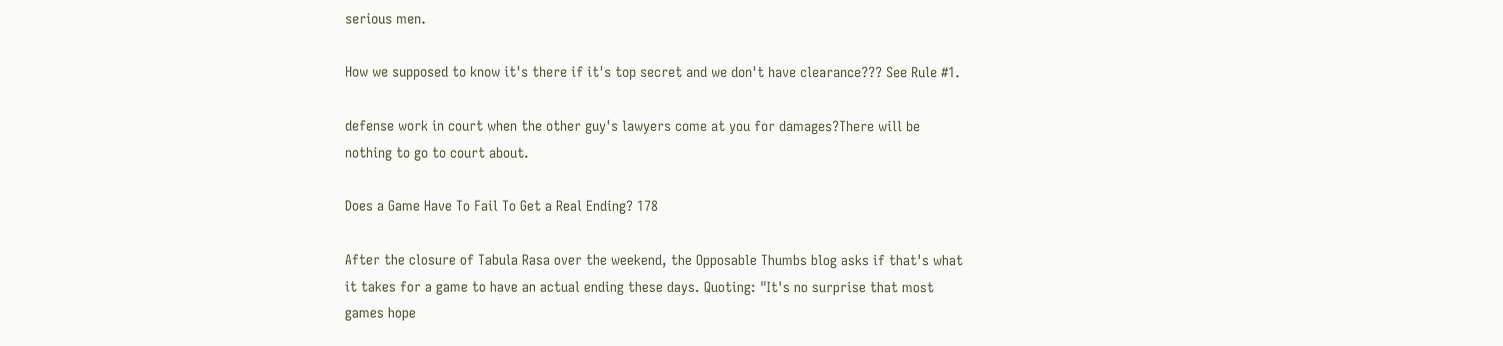serious men.

How we supposed to know it's there if it's top secret and we don't have clearance??? See Rule #1.

defense work in court when the other guy's lawyers come at you for damages?There will be nothing to go to court about.

Does a Game Have To Fail To Get a Real Ending? 178

After the closure of Tabula Rasa over the weekend, the Opposable Thumbs blog asks if that's what it takes for a game to have an actual ending these days. Quoting: "It's no surprise that most games hope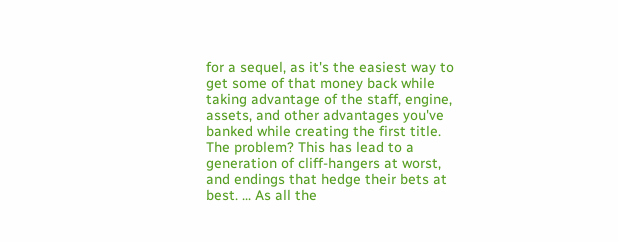for a sequel, as it's the easiest way to get some of that money back while taking advantage of the staff, engine, assets, and other advantages you've banked while creating the first title. The problem? This has lead to a generation of cliff-hangers at worst, and endings that hedge their bets at best. ... As all the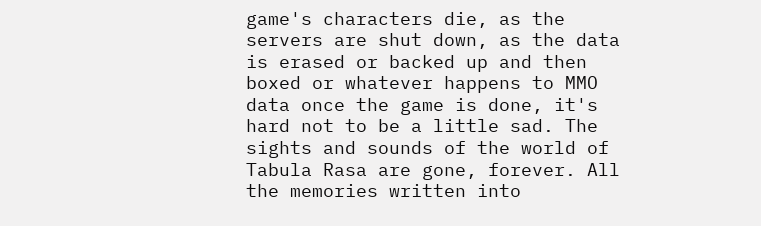game's characters die, as the servers are shut down, as the data is erased or backed up and then boxed or whatever happens to MMO data once the game is done, it's hard not to be a little sad. The sights and sounds of the world of Tabula Rasa are gone, forever. All the memories written into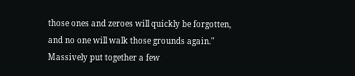those ones and zeroes will quickly be forgotten, and no one will walk those grounds again." Massively put together a few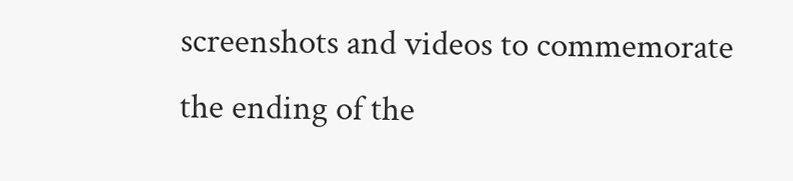screenshots and videos to commemorate the ending of the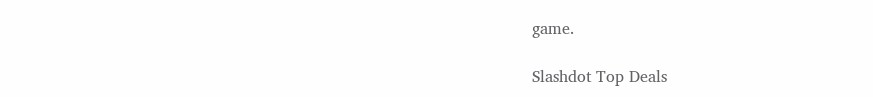game.

Slashdot Top Deals